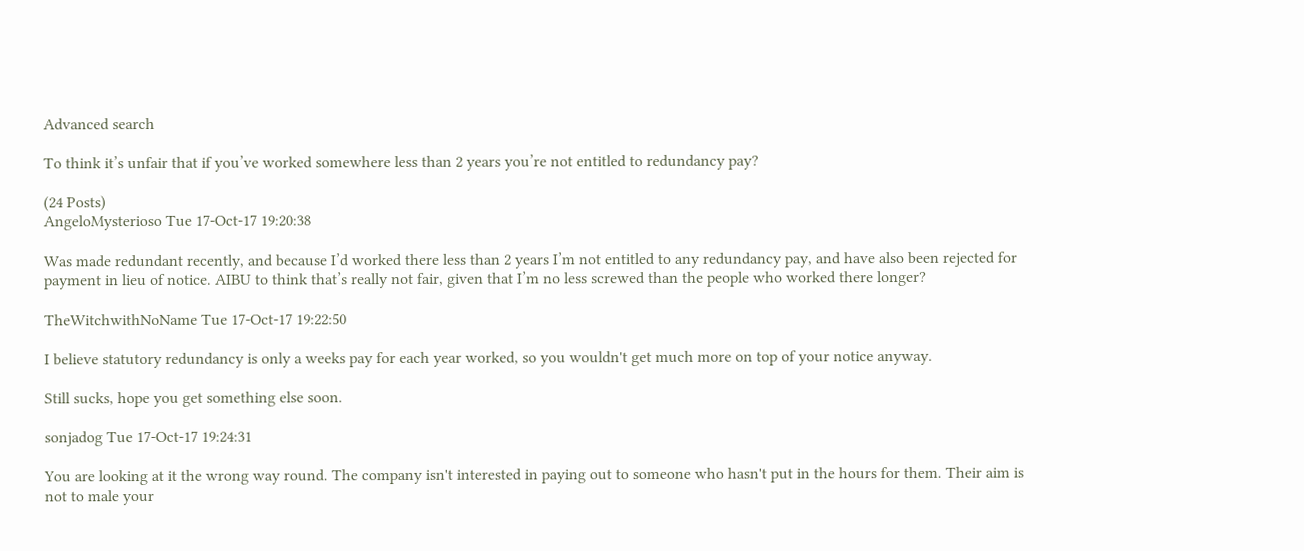Advanced search

To think it’s unfair that if you’ve worked somewhere less than 2 years you’re not entitled to redundancy pay?

(24 Posts)
AngeloMysterioso Tue 17-Oct-17 19:20:38

Was made redundant recently, and because I’d worked there less than 2 years I’m not entitled to any redundancy pay, and have also been rejected for payment in lieu of notice. AIBU to think that’s really not fair, given that I’m no less screwed than the people who worked there longer?

TheWitchwithNoName Tue 17-Oct-17 19:22:50

I believe statutory redundancy is only a weeks pay for each year worked, so you wouldn't get much more on top of your notice anyway.

Still sucks, hope you get something else soon.

sonjadog Tue 17-Oct-17 19:24:31

You are looking at it the wrong way round. The company isn't interested in paying out to someone who hasn't put in the hours for them. Their aim is not to male your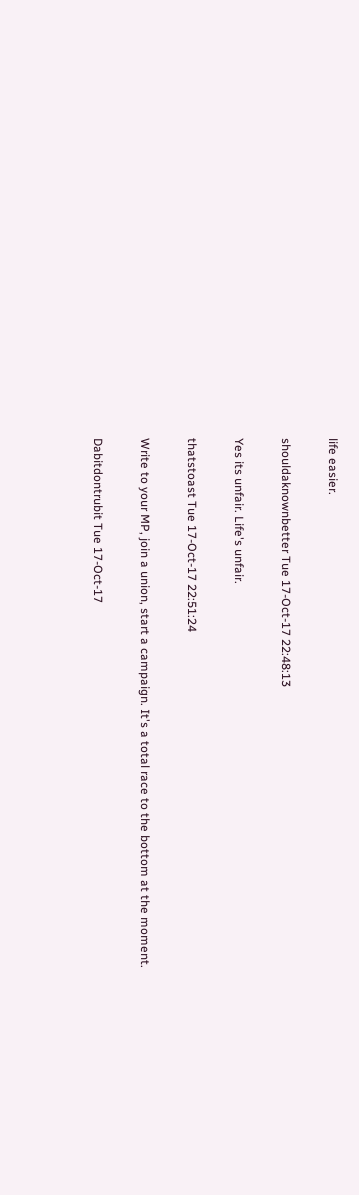life easier.

shouldaknownbetter Tue 17-Oct-17 22:48:13

Yes its unfair. Life's unfair.

thatstoast Tue 17-Oct-17 22:51:24

Write to your MP, join a union, start a campaign. It's a total race to the bottom at the moment.

Dabitdontrubit Tue 17-Oct-17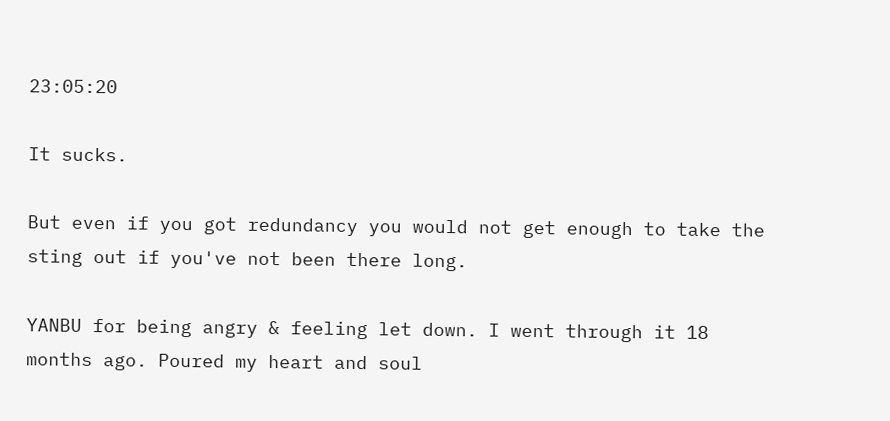23:05:20

It sucks.

But even if you got redundancy you would not get enough to take the sting out if you've not been there long.

YANBU for being angry & feeling let down. I went through it 18 months ago. Poured my heart and soul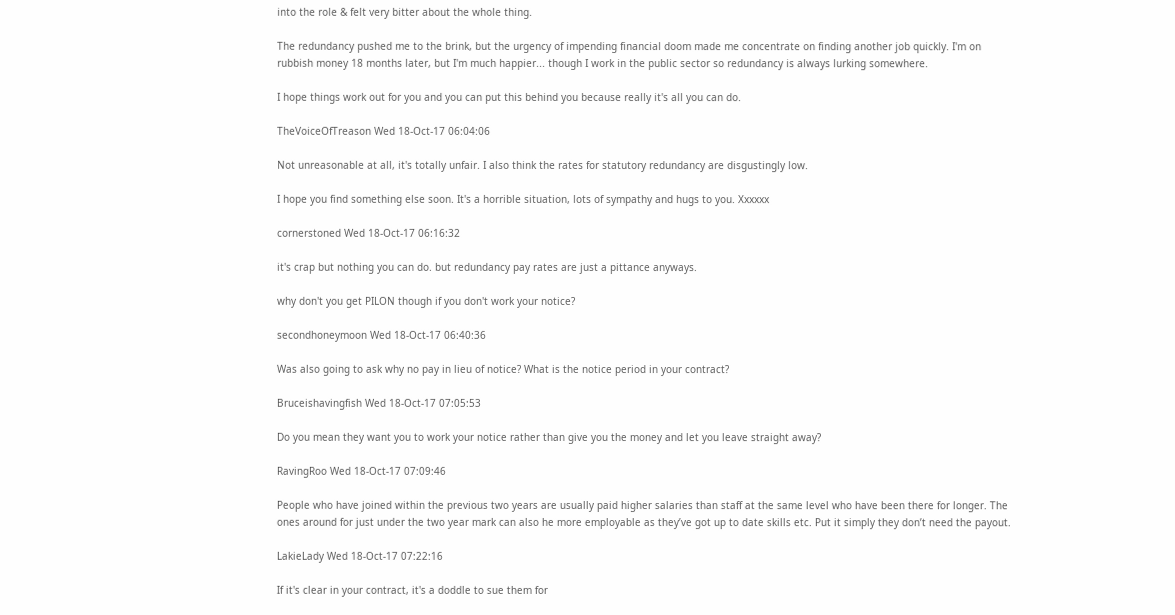into the role & felt very bitter about the whole thing.

The redundancy pushed me to the brink, but the urgency of impending financial doom made me concentrate on finding another job quickly. I'm on rubbish money 18 months later, but I'm much happier... though I work in the public sector so redundancy is always lurking somewhere.

I hope things work out for you and you can put this behind you because really it's all you can do.

TheVoiceOfTreason Wed 18-Oct-17 06:04:06

Not unreasonable at all, it's totally unfair. I also think the rates for statutory redundancy are disgustingly low.

I hope you find something else soon. It's a horrible situation, lots of sympathy and hugs to you. Xxxxxx

cornerstoned Wed 18-Oct-17 06:16:32

it's crap but nothing you can do. but redundancy pay rates are just a pittance anyways.

why don't you get PILON though if you don't work your notice?

secondhoneymoon Wed 18-Oct-17 06:40:36

Was also going to ask why no pay in lieu of notice? What is the notice period in your contract?

Bruceishavingfish Wed 18-Oct-17 07:05:53

Do you mean they want you to work your notice rather than give you the money and let you leave straight away?

RavingRoo Wed 18-Oct-17 07:09:46

People who have joined within the previous two years are usually paid higher salaries than staff at the same level who have been there for longer. The ones around for just under the two year mark can also he more employable as they’ve got up to date skills etc. Put it simply they don’t need the payout.

LakieLady Wed 18-Oct-17 07:22:16

If it's clear in your contract, it's a doddle to sue them for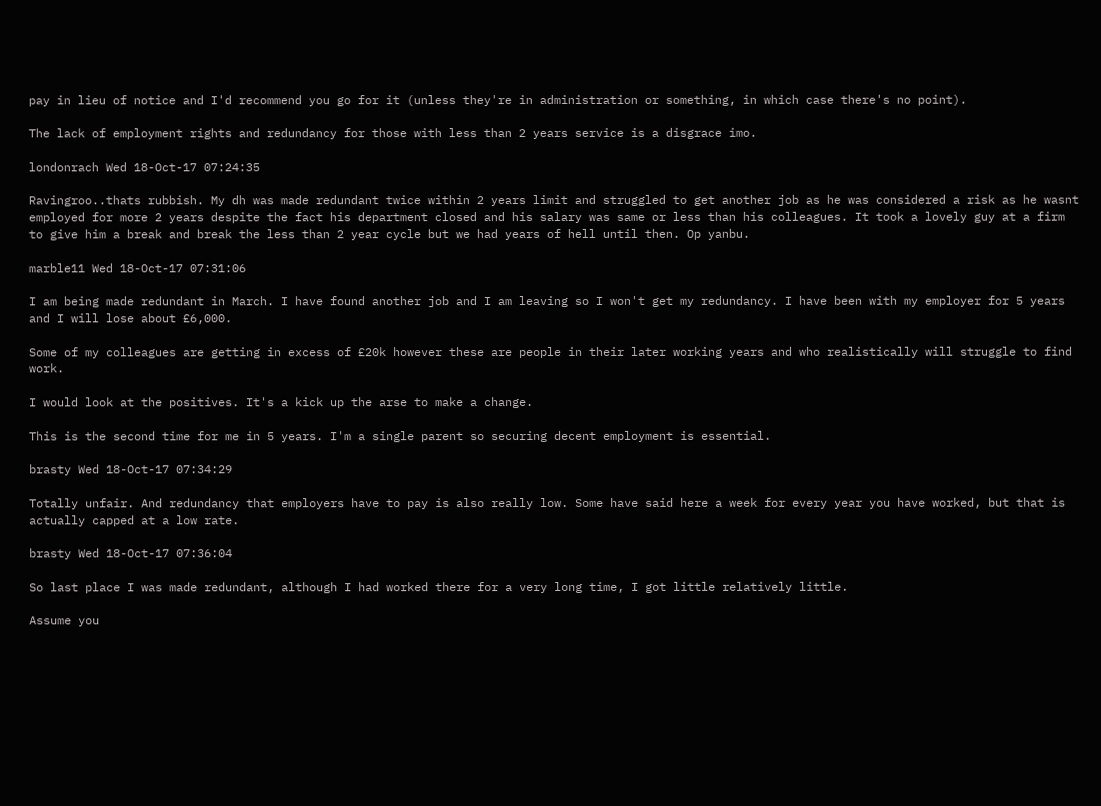pay in lieu of notice and I'd recommend you go for it (unless they're in administration or something, in which case there's no point).

The lack of employment rights and redundancy for those with less than 2 years service is a disgrace imo.

londonrach Wed 18-Oct-17 07:24:35

Ravingroo..thats rubbish. My dh was made redundant twice within 2 years limit and struggled to get another job as he was considered a risk as he wasnt employed for more 2 years despite the fact his department closed and his salary was same or less than his colleagues. It took a lovely guy at a firm to give him a break and break the less than 2 year cycle but we had years of hell until then. Op yanbu.

marble11 Wed 18-Oct-17 07:31:06

I am being made redundant in March. I have found another job and I am leaving so I won't get my redundancy. I have been with my employer for 5 years and I will lose about £6,000.

Some of my colleagues are getting in excess of £20k however these are people in their later working years and who realistically will struggle to find work.

I would look at the positives. It's a kick up the arse to make a change.

This is the second time for me in 5 years. I'm a single parent so securing decent employment is essential.

brasty Wed 18-Oct-17 07:34:29

Totally unfair. And redundancy that employers have to pay is also really low. Some have said here a week for every year you have worked, but that is actually capped at a low rate.

brasty Wed 18-Oct-17 07:36:04

So last place I was made redundant, although I had worked there for a very long time, I got little relatively little.

Assume you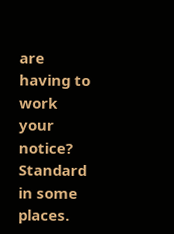are having to work your notice? Standard in some places.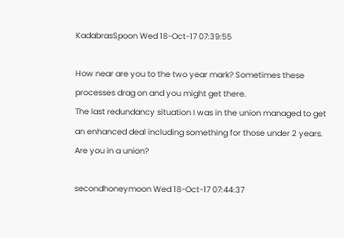KadabrasSpoon Wed 18-Oct-17 07:39:55

How near are you to the two year mark? Sometimes these processes drag on and you might get there.
The last redundancy situation I was in the union managed to get an enhanced deal including something for those under 2 years. Are you in a union?

secondhoneymoon Wed 18-Oct-17 07:44:37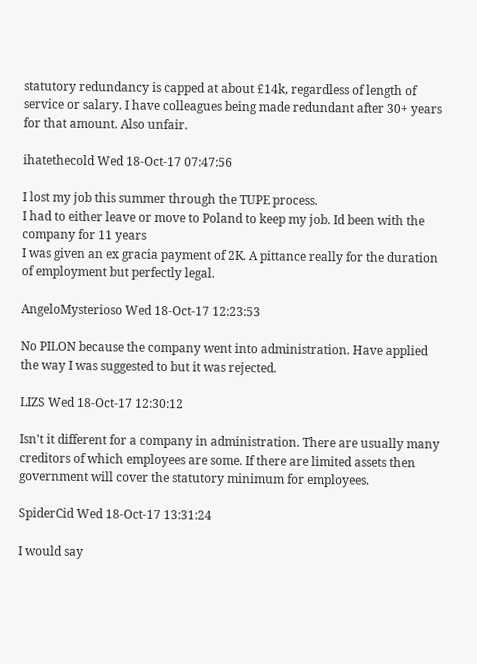statutory redundancy is capped at about £14k, regardless of length of service or salary. I have colleagues being made redundant after 30+ years for that amount. Also unfair.

ihatethecold Wed 18-Oct-17 07:47:56

I lost my job this summer through the TUPE process.
I had to either leave or move to Poland to keep my job. Id been with the company for 11 years
I was given an ex gracia payment of 2K. A pittance really for the duration of employment but perfectly legal.

AngeloMysterioso Wed 18-Oct-17 12:23:53

No PILON because the company went into administration. Have applied the way I was suggested to but it was rejected.

LIZS Wed 18-Oct-17 12:30:12

Isn't it different for a company in administration. There are usually many creditors of which employees are some. If there are limited assets then government will cover the statutory minimum for employees.

SpiderCid Wed 18-Oct-17 13:31:24

I would say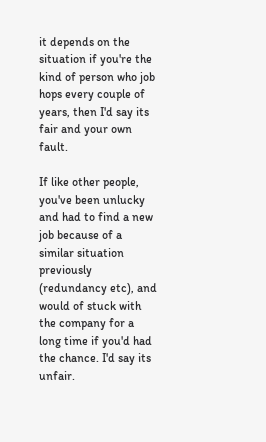it depends on the situation if you're the kind of person who job hops every couple of years, then I'd say its fair and your own fault.

If like other people, you've been unlucky and had to find a new job because of a similar situation previously (redundancy etc), and would of stuck with the company for a long time if you'd had the chance. I'd say its unfair.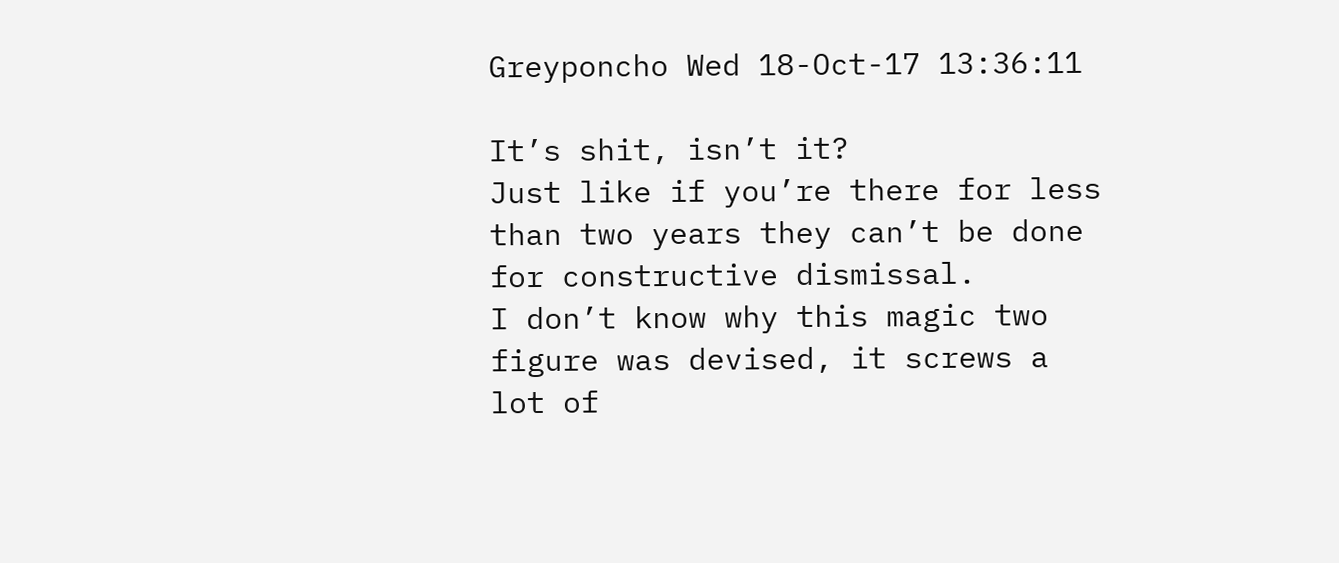Greyponcho Wed 18-Oct-17 13:36:11

It’s shit, isn’t it?
Just like if you’re there for less than two years they can’t be done for constructive dismissal.
I don’t know why this magic two figure was devised, it screws a lot of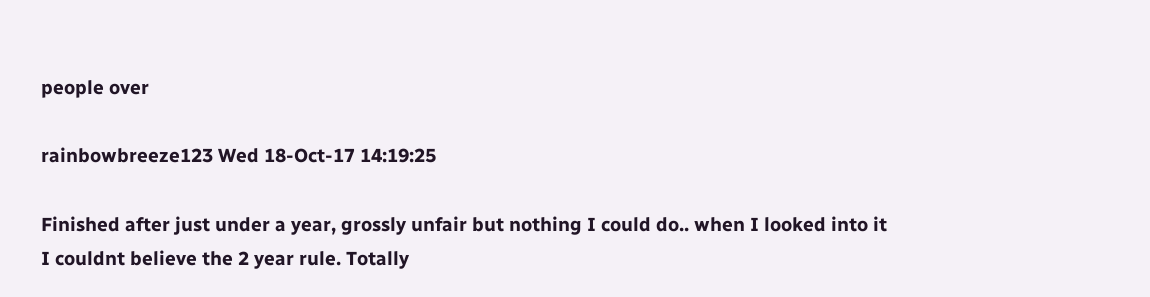people over

rainbowbreeze123 Wed 18-Oct-17 14:19:25

Finished after just under a year, grossly unfair but nothing I could do.. when I looked into it I couldnt believe the 2 year rule. Totally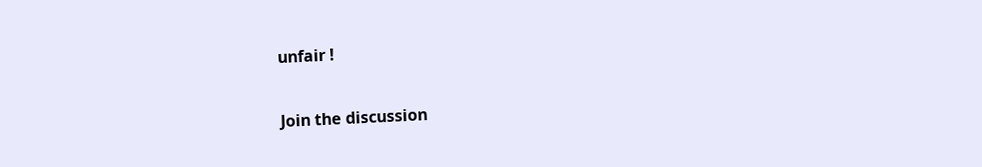unfair !

Join the discussion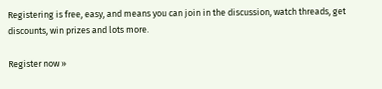Registering is free, easy, and means you can join in the discussion, watch threads, get discounts, win prizes and lots more.

Register now »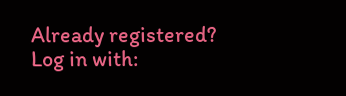Already registered? Log in with: